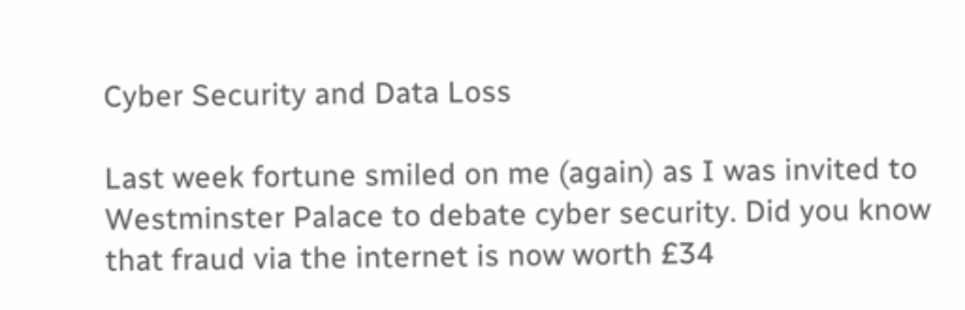Cyber Security and Data Loss

Last week fortune smiled on me (again) as I was invited to Westminster Palace to debate cyber security. Did you know that fraud via the internet is now worth £34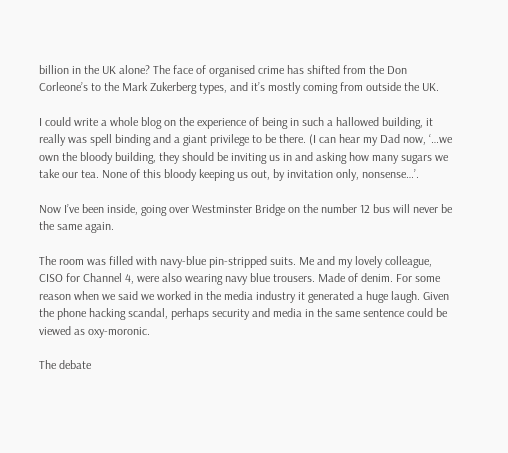billion in the UK alone? The face of organised crime has shifted from the Don Corleone’s to the Mark Zukerberg types, and it’s mostly coming from outside the UK.

I could write a whole blog on the experience of being in such a hallowed building, it really was spell binding and a giant privilege to be there. (I can hear my Dad now, ‘…we own the bloody building, they should be inviting us in and asking how many sugars we take our tea. None of this bloody keeping us out, by invitation only, nonsense…’.

Now I’ve been inside, going over Westminster Bridge on the number 12 bus will never be the same again.

The room was filled with navy-blue pin-stripped suits. Me and my lovely colleague, CISO for Channel 4, were also wearing navy blue trousers. Made of denim. For some reason when we said we worked in the media industry it generated a huge laugh. Given the phone hacking scandal, perhaps security and media in the same sentence could be viewed as oxy-moronic.

The debate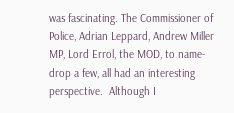was fascinating. The Commissioner of Police, Adrian Leppard, Andrew Miller MP, Lord Errol, the MOD, to name-drop a few, all had an interesting perspective.  Although I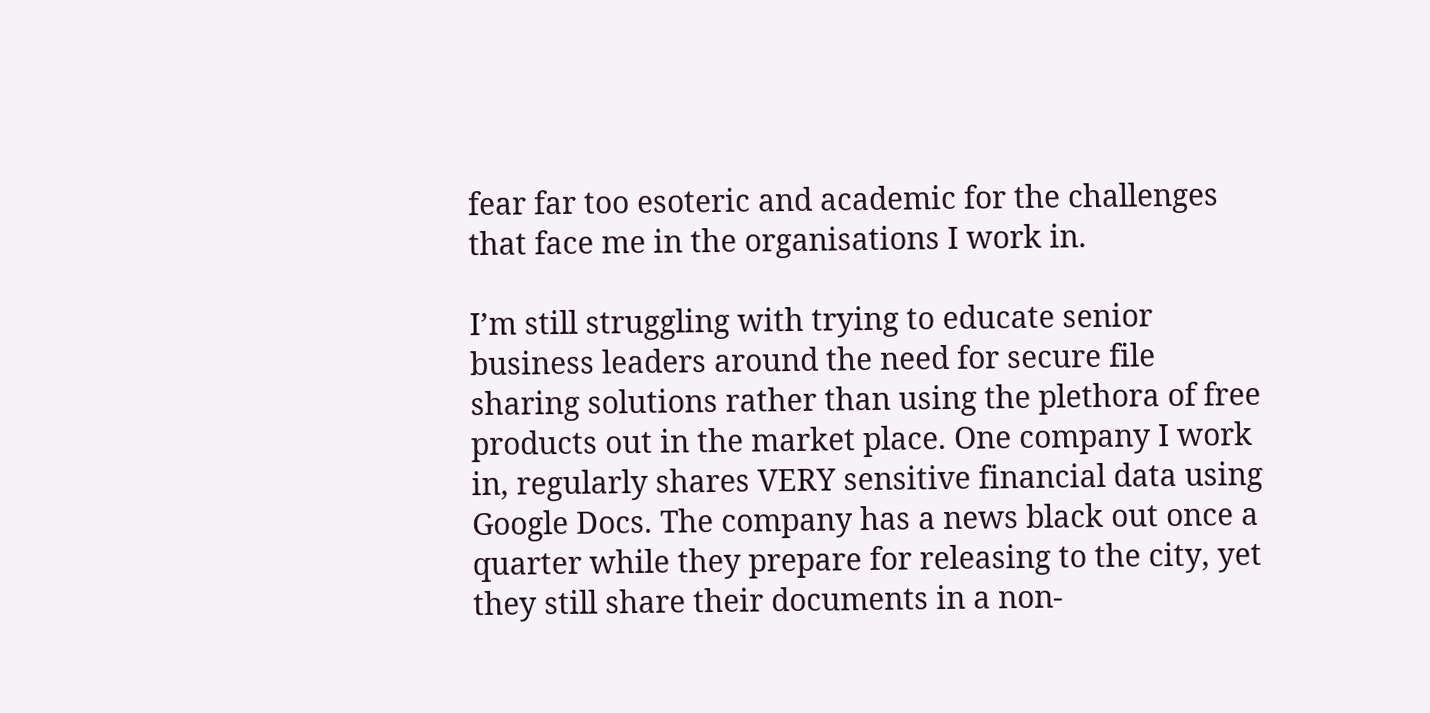fear far too esoteric and academic for the challenges that face me in the organisations I work in.

I’m still struggling with trying to educate senior business leaders around the need for secure file sharing solutions rather than using the plethora of free products out in the market place. One company I work in, regularly shares VERY sensitive financial data using Google Docs. The company has a news black out once a quarter while they prepare for releasing to the city, yet they still share their documents in a non-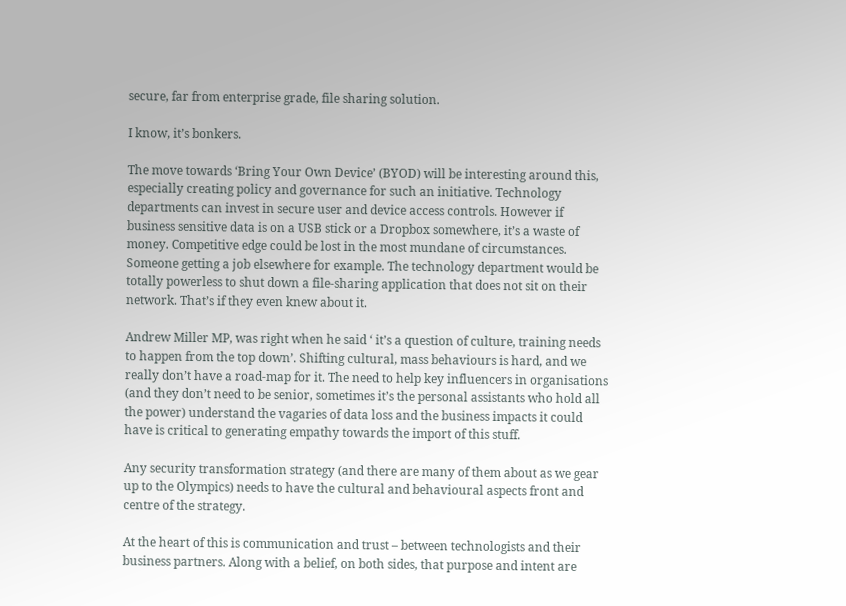secure, far from enterprise grade, file sharing solution.

I know, it’s bonkers.

The move towards ‘Bring Your Own Device’ (BYOD) will be interesting around this, especially creating policy and governance for such an initiative. Technology departments can invest in secure user and device access controls. However if business sensitive data is on a USB stick or a Dropbox somewhere, it’s a waste of money. Competitive edge could be lost in the most mundane of circumstances. Someone getting a job elsewhere for example. The technology department would be totally powerless to shut down a file-sharing application that does not sit on their network. That’s if they even knew about it.

Andrew Miller MP, was right when he said ‘ it’s a question of culture, training needs to happen from the top down’. Shifting cultural, mass behaviours is hard, and we really don’t have a road-map for it. The need to help key influencers in organisations (and they don’t need to be senior, sometimes it’s the personal assistants who hold all the power) understand the vagaries of data loss and the business impacts it could have is critical to generating empathy towards the import of this stuff.

Any security transformation strategy (and there are many of them about as we gear up to the Olympics) needs to have the cultural and behavioural aspects front and centre of the strategy.

At the heart of this is communication and trust – between technologists and their business partners. Along with a belief, on both sides, that purpose and intent are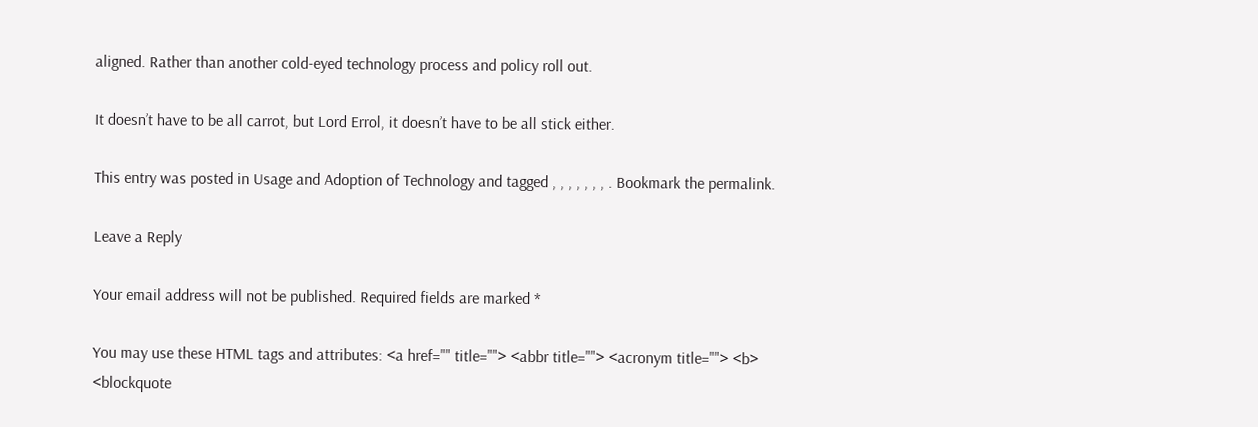aligned. Rather than another cold-eyed technology process and policy roll out.

It doesn’t have to be all carrot, but Lord Errol, it doesn’t have to be all stick either.

This entry was posted in Usage and Adoption of Technology and tagged , , , , , , , . Bookmark the permalink.

Leave a Reply

Your email address will not be published. Required fields are marked *

You may use these HTML tags and attributes: <a href="" title=""> <abbr title=""> <acronym title=""> <b> <blockquote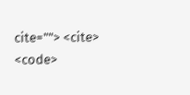cite=""> <cite> <code>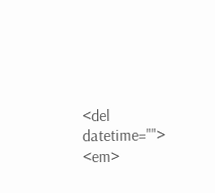<del datetime=""> <em>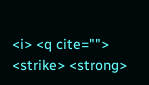<i> <q cite=""> <strike> <strong>